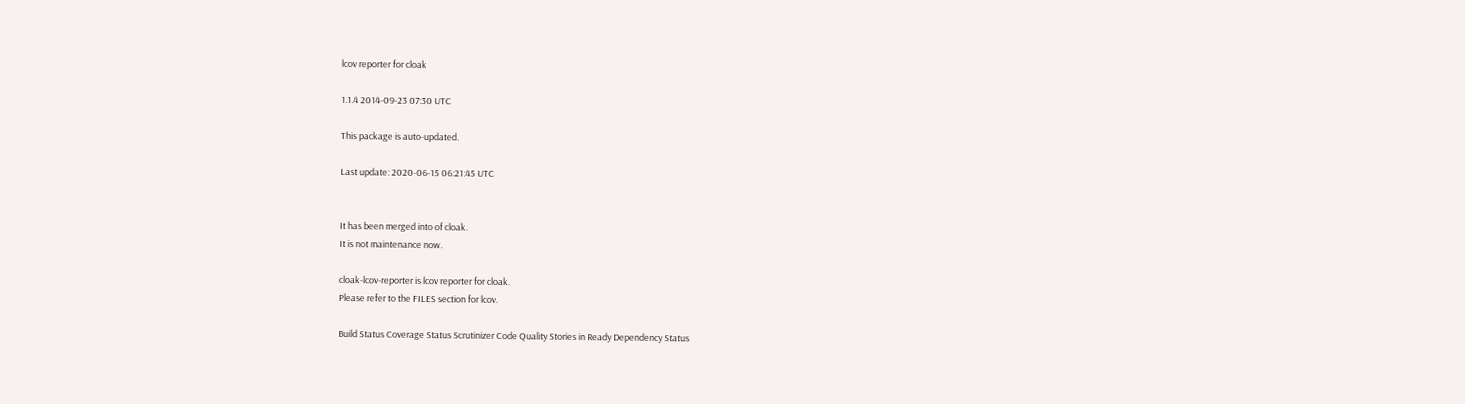lcov reporter for cloak

1.1.4 2014-09-23 07:30 UTC

This package is auto-updated.

Last update: 2020-06-15 06:21:45 UTC


It has been merged into of cloak.
It is not maintenance now.

cloak-lcov-reporter is lcov reporter for cloak.
Please refer to the FILES section for lcov.

Build Status Coverage Status Scrutinizer Code Quality Stories in Ready Dependency Status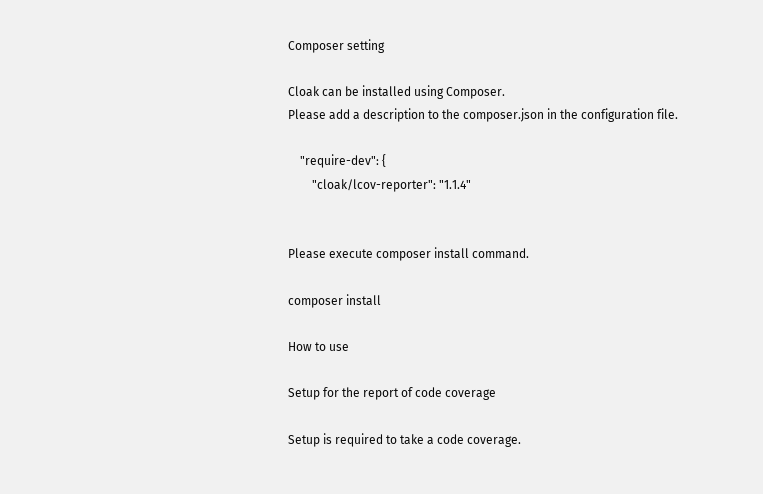Composer setting

Cloak can be installed using Composer.
Please add a description to the composer.json in the configuration file.

    "require-dev": {
        "cloak/lcov-reporter": "1.1.4"


Please execute composer install command.

composer install

How to use

Setup for the report of code coverage

Setup is required to take a code coverage.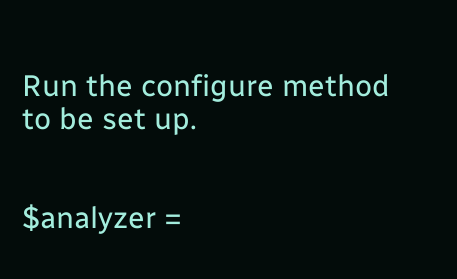Run the configure method to be set up.


$analyzer =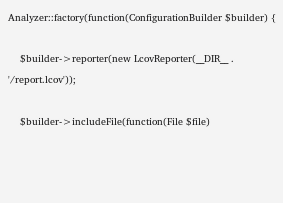Analyzer::factory(function(ConfigurationBuilder $builder) {

    $builder->reporter(new LcovReporter(__DIR__ . '/report.lcov'));

    $builder->includeFile(function(File $file)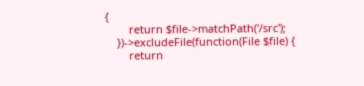{
        return $file->matchPath('/src');
    })->excludeFile(function(File $file) {
        return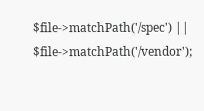$file->matchPath('/spec') || $file->matchPath('/vendor');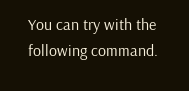You can try with the following command.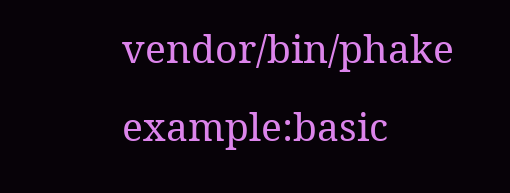vendor/bin/phake example:basic